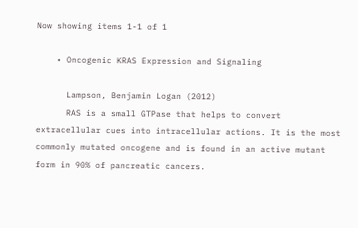Now showing items 1-1 of 1

    • Oncogenic KRAS Expression and Signaling

      Lampson, Benjamin Logan (2012)
      RAS is a small GTPase that helps to convert extracellular cues into intracellular actions. It is the most commonly mutated oncogene and is found in an active mutant form in 90% of pancreatic cancers.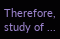Therefore, study of ...